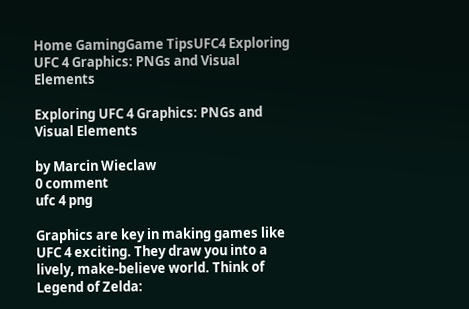Home GamingGame TipsUFC4 Exploring UFC 4 Graphics: PNGs and Visual Elements

Exploring UFC 4 Graphics: PNGs and Visual Elements

by Marcin Wieclaw
0 comment
ufc 4 png

Graphics are key in making games like UFC 4 exciting. They draw you into a lively, make-believe world. Think of Legend of Zelda: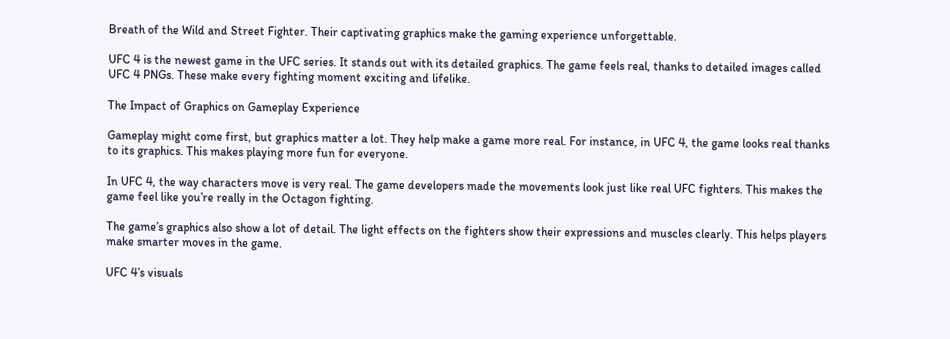Breath of the Wild and Street Fighter. Their captivating graphics make the gaming experience unforgettable.

UFC 4 is the newest game in the UFC series. It stands out with its detailed graphics. The game feels real, thanks to detailed images called UFC 4 PNGs. These make every fighting moment exciting and lifelike.

The Impact of Graphics on Gameplay Experience

Gameplay might come first, but graphics matter a lot. They help make a game more real. For instance, in UFC 4, the game looks real thanks to its graphics. This makes playing more fun for everyone.

In UFC 4, the way characters move is very real. The game developers made the movements look just like real UFC fighters. This makes the game feel like you’re really in the Octagon fighting.

The game’s graphics also show a lot of detail. The light effects on the fighters show their expressions and muscles clearly. This helps players make smarter moves in the game.

UFC 4’s visuals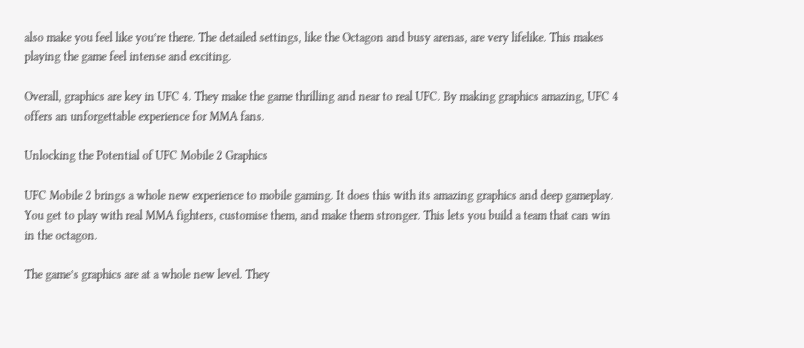also make you feel like you’re there. The detailed settings, like the Octagon and busy arenas, are very lifelike. This makes playing the game feel intense and exciting.

Overall, graphics are key in UFC 4. They make the game thrilling and near to real UFC. By making graphics amazing, UFC 4 offers an unforgettable experience for MMA fans.

Unlocking the Potential of UFC Mobile 2 Graphics

UFC Mobile 2 brings a whole new experience to mobile gaming. It does this with its amazing graphics and deep gameplay. You get to play with real MMA fighters, customise them, and make them stronger. This lets you build a team that can win in the octagon.

The game’s graphics are at a whole new level. They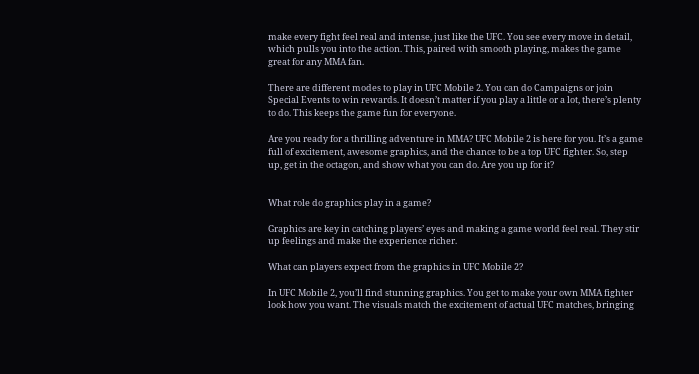make every fight feel real and intense, just like the UFC. You see every move in detail, which pulls you into the action. This, paired with smooth playing, makes the game great for any MMA fan.

There are different modes to play in UFC Mobile 2. You can do Campaigns or join Special Events to win rewards. It doesn’t matter if you play a little or a lot, there’s plenty to do. This keeps the game fun for everyone.

Are you ready for a thrilling adventure in MMA? UFC Mobile 2 is here for you. It’s a game full of excitement, awesome graphics, and the chance to be a top UFC fighter. So, step up, get in the octagon, and show what you can do. Are you up for it?


What role do graphics play in a game?

Graphics are key in catching players’ eyes and making a game world feel real. They stir up feelings and make the experience richer.

What can players expect from the graphics in UFC Mobile 2?

In UFC Mobile 2, you’ll find stunning graphics. You get to make your own MMA fighter look how you want. The visuals match the excitement of actual UFC matches, bringing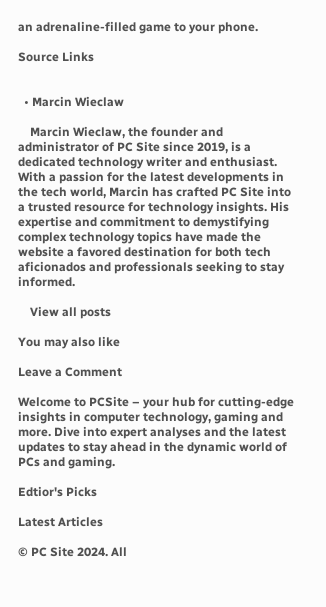an adrenaline-filled game to your phone.

Source Links


  • Marcin Wieclaw

    Marcin Wieclaw, the founder and administrator of PC Site since 2019, is a dedicated technology writer and enthusiast. With a passion for the latest developments in the tech world, Marcin has crafted PC Site into a trusted resource for technology insights. His expertise and commitment to demystifying complex technology topics have made the website a favored destination for both tech aficionados and professionals seeking to stay informed.

    View all posts

You may also like

Leave a Comment

Welcome to PCSite – your hub for cutting-edge insights in computer technology, gaming and more. Dive into expert analyses and the latest updates to stay ahead in the dynamic world of PCs and gaming.

Edtior's Picks

Latest Articles

© PC Site 2024. All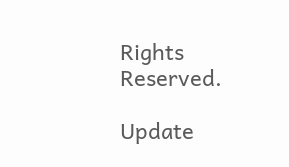Rights Reserved.

Update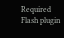Required Flash plugin